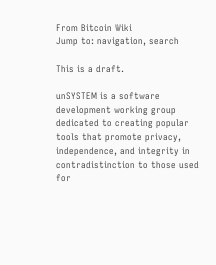From Bitcoin Wiki
Jump to: navigation, search

This is a draft.

unSYSTEM is a software development working group dedicated to creating popular tools that promote privacy, independence, and integrity in contradistinction to those used for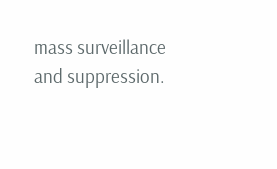mass surveillance and suppression.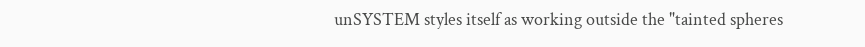unSYSTEM styles itself as working outside the "tainted spheres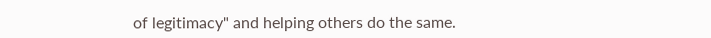of legitimacy" and helping others do the same.